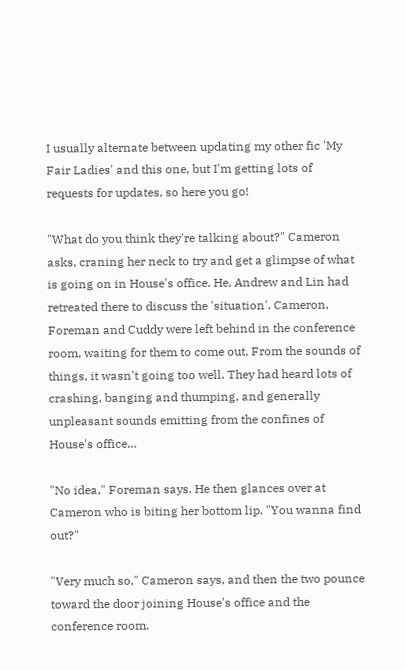I usually alternate between updating my other fic 'My Fair Ladies' and this one, but I'm getting lots of requests for updates, so here you go!

"What do you think they're talking about?" Cameron asks, craning her neck to try and get a glimpse of what is going on in House's office. He, Andrew and Lin had retreated there to discuss the 'situation'. Cameron, Foreman and Cuddy were left behind in the conference room, waiting for them to come out. From the sounds of things, it wasn't going too well. They had heard lots of crashing, banging and thumping, and generally unpleasant sounds emitting from the confines of House's office…

"No idea," Foreman says. He then glances over at Cameron who is biting her bottom lip. "You wanna find out?"

"Very much so," Cameron says, and then the two pounce toward the door joining House's office and the conference room.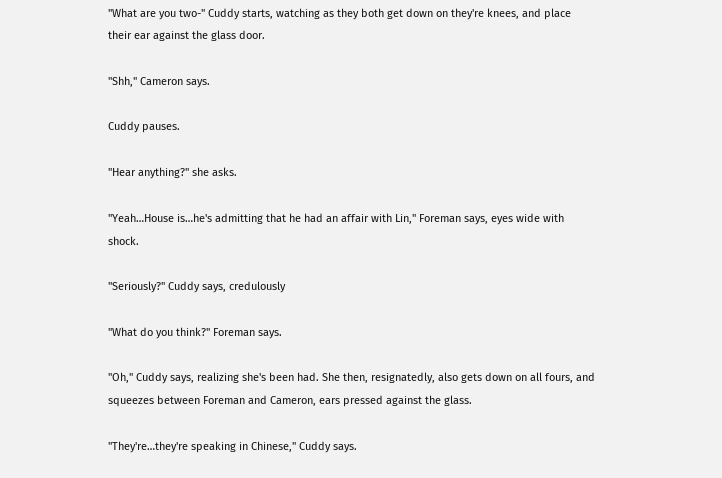"What are you two-" Cuddy starts, watching as they both get down on they're knees, and place their ear against the glass door.

"Shh," Cameron says.

Cuddy pauses.

"Hear anything?" she asks.

"Yeah…House is…he's admitting that he had an affair with Lin," Foreman says, eyes wide with shock.

"Seriously?" Cuddy says, credulously

"What do you think?" Foreman says.

"Oh," Cuddy says, realizing she's been had. She then, resignatedly, also gets down on all fours, and squeezes between Foreman and Cameron, ears pressed against the glass.

"They're…they're speaking in Chinese," Cuddy says.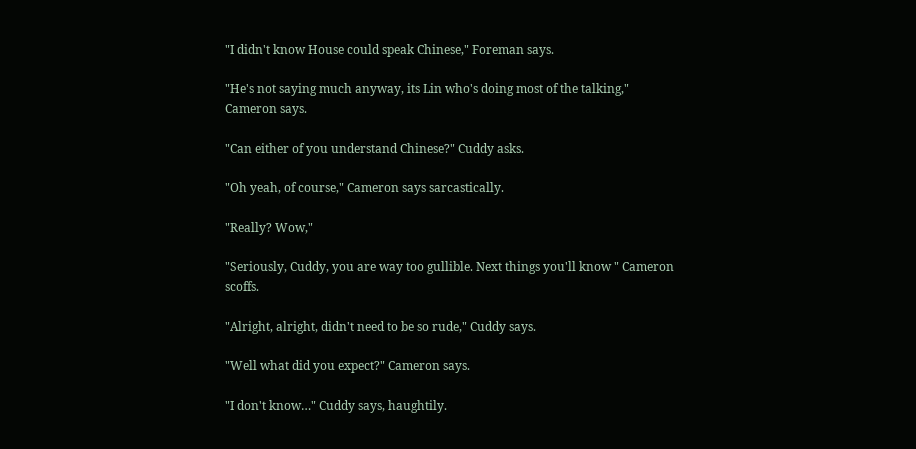"I didn't know House could speak Chinese," Foreman says.

"He's not saying much anyway, its Lin who's doing most of the talking," Cameron says.

"Can either of you understand Chinese?" Cuddy asks.

"Oh yeah, of course," Cameron says sarcastically.

"Really? Wow,"

"Seriously, Cuddy, you are way too gullible. Next things you'll know " Cameron scoffs.

"Alright, alright, didn't need to be so rude," Cuddy says.

"Well what did you expect?" Cameron says.

"I don't know…" Cuddy says, haughtily.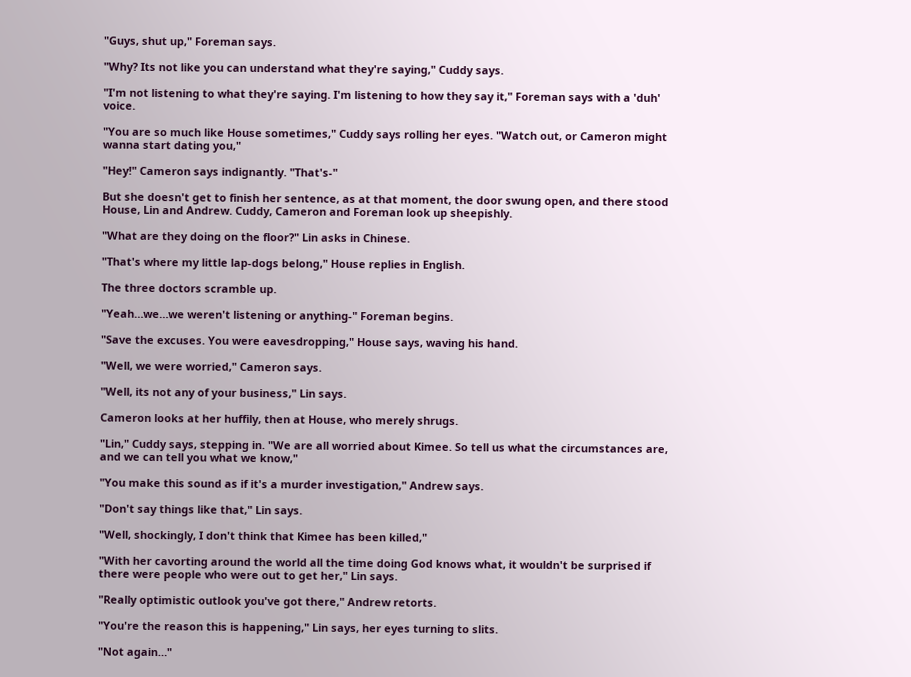"Guys, shut up," Foreman says.

"Why? Its not like you can understand what they're saying," Cuddy says.

"I'm not listening to what they're saying. I'm listening to how they say it," Foreman says with a 'duh' voice.

"You are so much like House sometimes," Cuddy says rolling her eyes. "Watch out, or Cameron might wanna start dating you,"

"Hey!" Cameron says indignantly. "That's-"

But she doesn't get to finish her sentence, as at that moment, the door swung open, and there stood House, Lin and Andrew. Cuddy, Cameron and Foreman look up sheepishly.

"What are they doing on the floor?" Lin asks in Chinese.

"That's where my little lap-dogs belong," House replies in English.

The three doctors scramble up.

"Yeah…we…we weren't listening or anything-" Foreman begins.

"Save the excuses. You were eavesdropping," House says, waving his hand.

"Well, we were worried," Cameron says.

"Well, its not any of your business," Lin says.

Cameron looks at her huffily, then at House, who merely shrugs.

"Lin," Cuddy says, stepping in. "We are all worried about Kimee. So tell us what the circumstances are, and we can tell you what we know,"

"You make this sound as if it's a murder investigation," Andrew says.

"Don't say things like that," Lin says.

"Well, shockingly, I don't think that Kimee has been killed,"

"With her cavorting around the world all the time doing God knows what, it wouldn't be surprised if there were people who were out to get her," Lin says.

"Really optimistic outlook you've got there," Andrew retorts.

"You're the reason this is happening," Lin says, her eyes turning to slits.

"Not again…"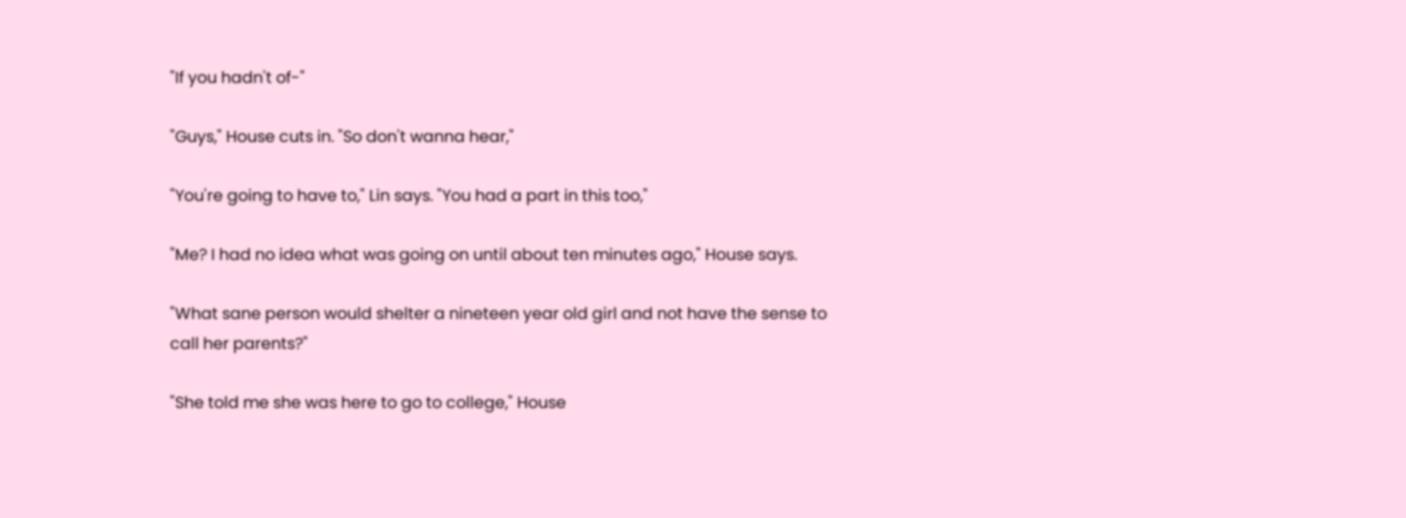"If you hadn't of-"

"Guys," House cuts in. "So don't wanna hear,"

"You're going to have to," Lin says. "You had a part in this too,"

"Me? I had no idea what was going on until about ten minutes ago," House says.

"What sane person would shelter a nineteen year old girl and not have the sense to call her parents?"

"She told me she was here to go to college," House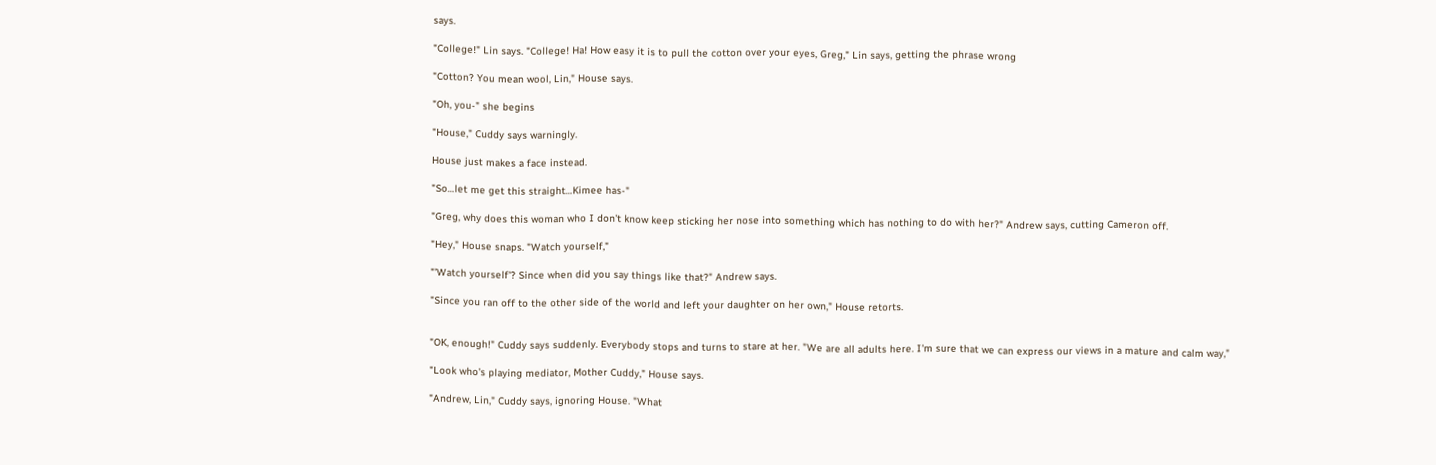says.

"College!" Lin says. "College! Ha! How easy it is to pull the cotton over your eyes, Greg," Lin says, getting the phrase wrong

"Cotton? You mean wool, Lin," House says.

"Oh, you-" she begins

"House," Cuddy says warningly.

House just makes a face instead.

"So…let me get this straight…Kimee has-"

"Greg, why does this woman who I don't know keep sticking her nose into something which has nothing to do with her?" Andrew says, cutting Cameron off.

"Hey," House snaps. "Watch yourself,"

"'Watch yourself'? Since when did you say things like that?" Andrew says.

"Since you ran off to the other side of the world and left your daughter on her own," House retorts.


"OK, enough!" Cuddy says suddenly. Everybody stops and turns to stare at her. "We are all adults here. I'm sure that we can express our views in a mature and calm way,"

"Look who's playing mediator, Mother Cuddy," House says.

"Andrew, Lin," Cuddy says, ignoring House. "What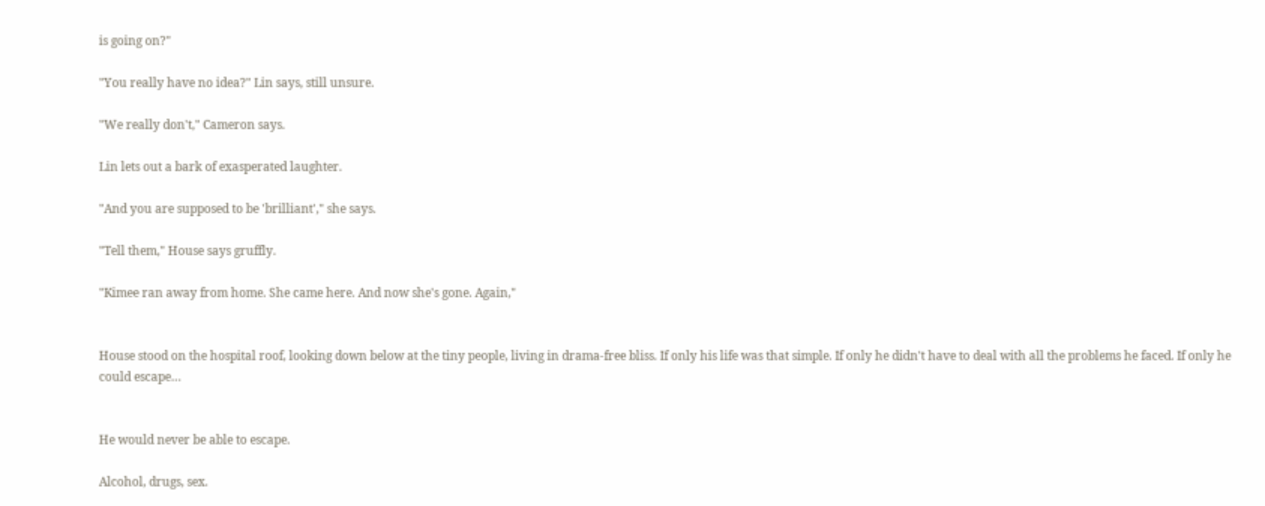is going on?"

"You really have no idea?" Lin says, still unsure.

"We really don't," Cameron says.

Lin lets out a bark of exasperated laughter.

"And you are supposed to be 'brilliant'," she says.

"Tell them," House says gruffly.

"Kimee ran away from home. She came here. And now she's gone. Again,"


House stood on the hospital roof, looking down below at the tiny people, living in drama-free bliss. If only his life was that simple. If only he didn't have to deal with all the problems he faced. If only he could escape…


He would never be able to escape.

Alcohol, drugs, sex.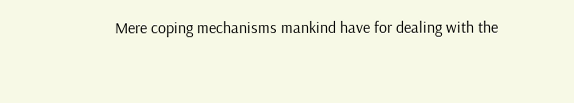Mere coping mechanisms mankind have for dealing with the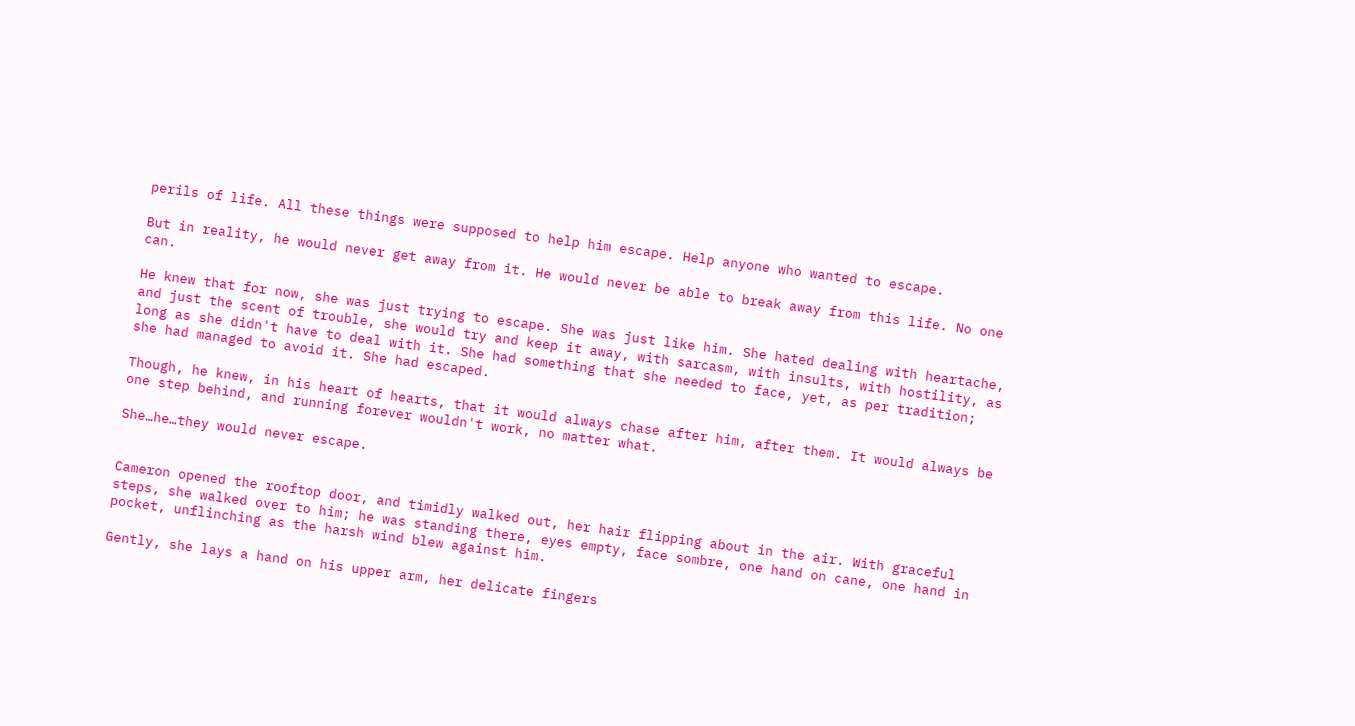perils of life. All these things were supposed to help him escape. Help anyone who wanted to escape.

But in reality, he would never get away from it. He would never be able to break away from this life. No one can.

He knew that for now, she was just trying to escape. She was just like him. She hated dealing with heartache, and just the scent of trouble, she would try and keep it away, with sarcasm, with insults, with hostility, as long as she didn't have to deal with it. She had something that she needed to face, yet, as per tradition; she had managed to avoid it. She had escaped.

Though, he knew, in his heart of hearts, that it would always chase after him, after them. It would always be one step behind, and running forever wouldn't work, no matter what.

She…he…they would never escape.


Cameron opened the rooftop door, and timidly walked out, her hair flipping about in the air. With graceful steps, she walked over to him; he was standing there, eyes empty, face sombre, one hand on cane, one hand in pocket, unflinching as the harsh wind blew against him.

Gently, she lays a hand on his upper arm, her delicate fingers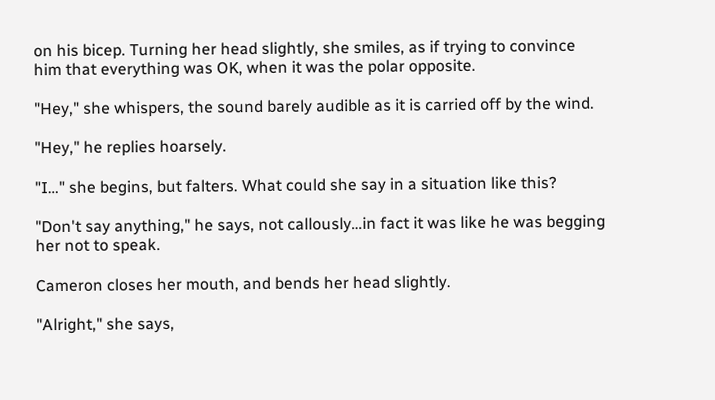on his bicep. Turning her head slightly, she smiles, as if trying to convince him that everything was OK, when it was the polar opposite.

"Hey," she whispers, the sound barely audible as it is carried off by the wind.

"Hey," he replies hoarsely.

"I…" she begins, but falters. What could she say in a situation like this?

"Don't say anything," he says, not callously…in fact it was like he was begging her not to speak.

Cameron closes her mouth, and bends her head slightly.

"Alright," she says,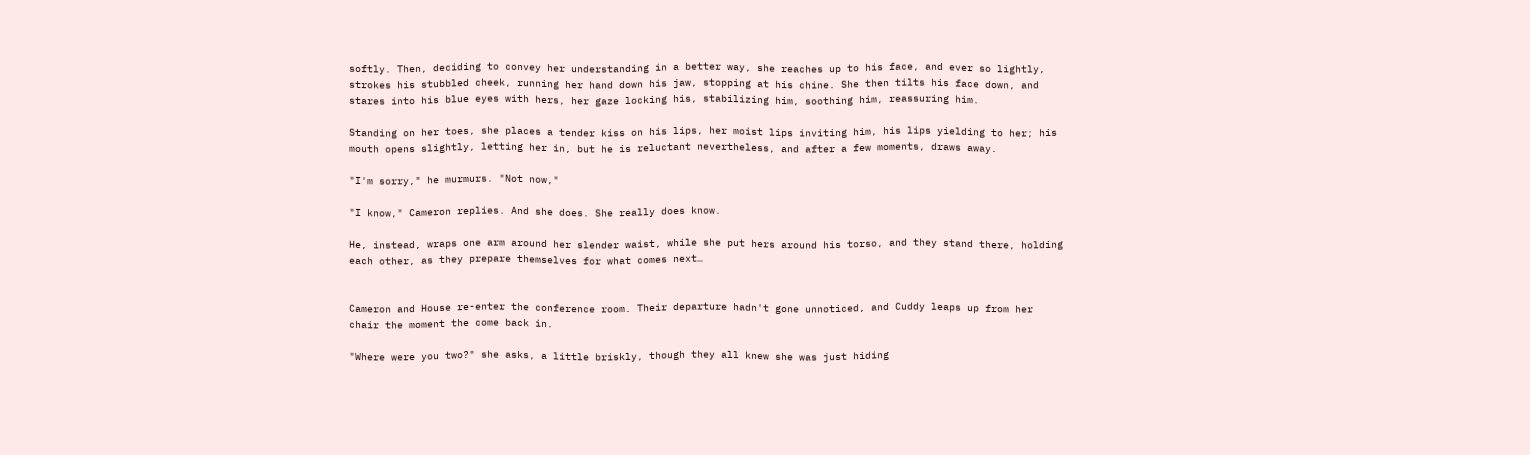softly. Then, deciding to convey her understanding in a better way, she reaches up to his face, and ever so lightly, strokes his stubbled cheek, running her hand down his jaw, stopping at his chine. She then tilts his face down, and stares into his blue eyes with hers, her gaze locking his, stabilizing him, soothing him, reassuring him.

Standing on her toes, she places a tender kiss on his lips, her moist lips inviting him, his lips yielding to her; his mouth opens slightly, letting her in, but he is reluctant nevertheless, and after a few moments, draws away.

"I'm sorry," he murmurs. "Not now,"

"I know," Cameron replies. And she does. She really does know.

He, instead, wraps one arm around her slender waist, while she put hers around his torso, and they stand there, holding each other, as they prepare themselves for what comes next…


Cameron and House re-enter the conference room. Their departure hadn't gone unnoticed, and Cuddy leaps up from her chair the moment the come back in.

"Where were you two?" she asks, a little briskly, though they all knew she was just hiding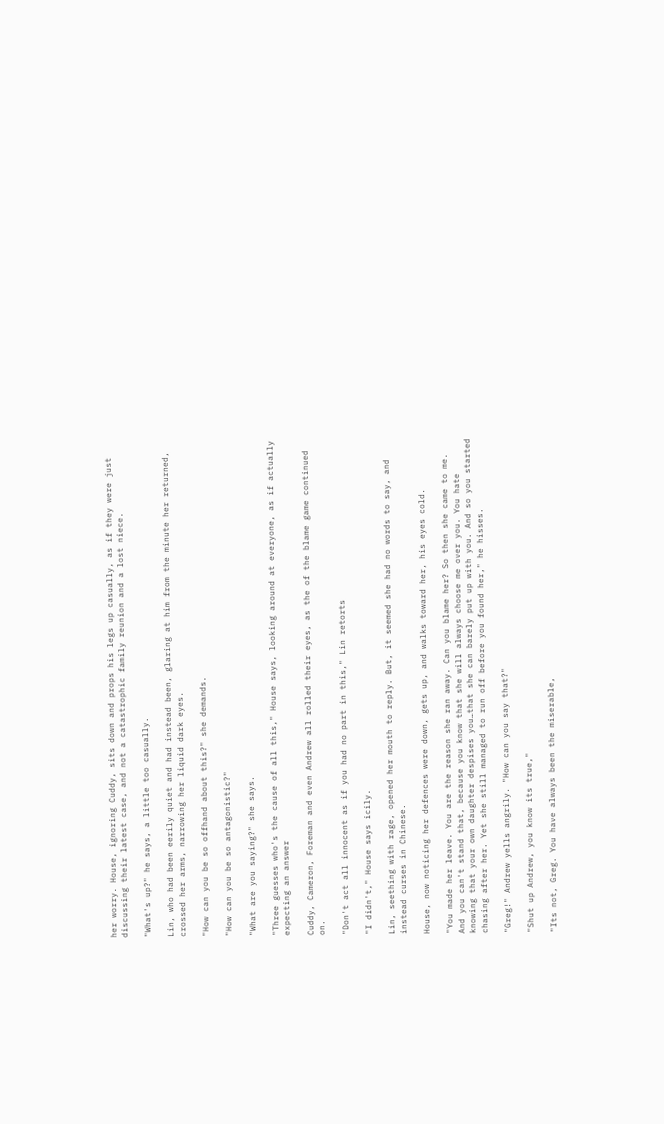her worry. House, ignoring Cuddy, sits down and props his legs up casually, as if they were just discussing their latest case, and not a catastrophic family reunion and a lost niece.

"What's up?" he says, a little too casually.

Lin, who had been eerily quiet and had instead been, glaring at him from the minute her returned, crossed her arms, narrowing her liquid dark eyes.

"How can you be so offhand about this?" she demands.

"How can you be so antagonistic?"

"What are you saying?" she says.

"Three guesses who's the cause of all this," House says, looking around at everyone, as if actually expecting an answer

Cuddy, Cameron, Foreman and even Andrew all rolled their eyes, as the of the blame game continued on.

"Don't act all innocent as if you had no part in this," Lin retorts

"I didn't," House says icily.

Lin, seething with rage, opened her mouth to reply. But, it seemed she had no words to say, and instead curses in Chinese.

House, now noticing her defences were down, gets up, and walks toward her, his eyes cold.

"You made her leave. You are the reason she ran away. Can you blame her? So then she came to me. And you can't stand that, because you know that she will always choose me over you. You hate knowing that your own daughter despises you…that she can barely put up with you. And so you started chasing after her. Yet she still managed to run off before you found her," he hisses.

"Greg!" Andrew yells angrily. "How can you say that?"

"Shut up Andrew, you know its true,"

"Its not, Greg. You have always been the miserable,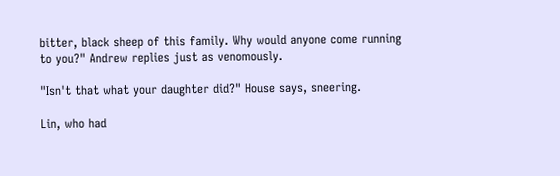bitter, black sheep of this family. Why would anyone come running to you?" Andrew replies just as venomously.

"Isn't that what your daughter did?" House says, sneering.

Lin, who had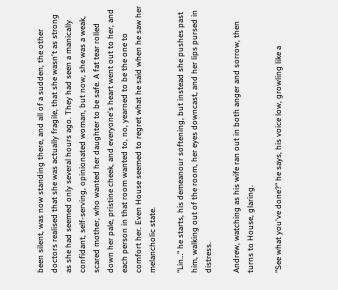been silent, was now standing there, and all of a sudden, the other doctors realised that she was actually fragile, that she wasn't as strong as she had seemed only several hours ago. They had seen a manically confidant, self-serving, opinionated woman, but now, she was a weak, scared mother, who wanted her daughter to be safe. A fat tear rolled down her pale, pristine cheek, and everyone's heart went out to her, and each person in that room wanted to, no, yearned to be the one to comfort her. Even House seemed to regret what he said when he saw her melancholic state.

"Lin…" he starts, his demeanour softening, but instead she pushes past him, walking out of the room, her eyes downcast, and her lips pursed in distress.

Andrew, watching as his wife ran out in both anger and sorrow, then turns to House, glaring.

"See what you've done?" he says, his voice low, growling like a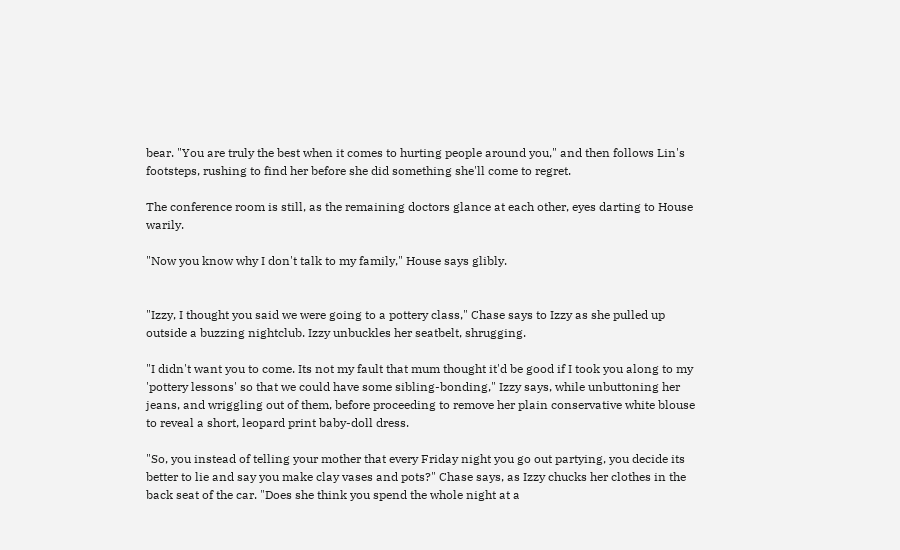bear. "You are truly the best when it comes to hurting people around you," and then follows Lin's footsteps, rushing to find her before she did something she'll come to regret.

The conference room is still, as the remaining doctors glance at each other, eyes darting to House warily.

"Now you know why I don't talk to my family," House says glibly.


"Izzy, I thought you said we were going to a pottery class," Chase says to Izzy as she pulled up outside a buzzing nightclub. Izzy unbuckles her seatbelt, shrugging.

"I didn't want you to come. Its not my fault that mum thought it'd be good if I took you along to my 'pottery lessons' so that we could have some sibling-bonding," Izzy says, while unbuttoning her jeans, and wriggling out of them, before proceeding to remove her plain conservative white blouse to reveal a short, leopard print baby-doll dress.

"So, you instead of telling your mother that every Friday night you go out partying, you decide its better to lie and say you make clay vases and pots?" Chase says, as Izzy chucks her clothes in the back seat of the car. "Does she think you spend the whole night at a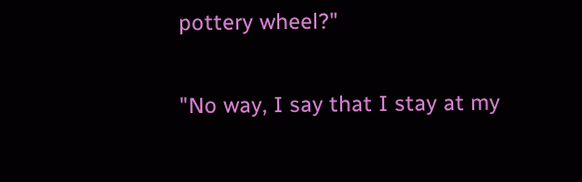pottery wheel?"

"No way, I say that I stay at my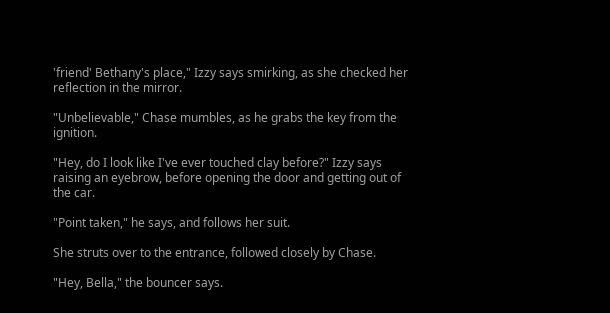'friend' Bethany's place," Izzy says smirking, as she checked her reflection in the mirror.

"Unbelievable," Chase mumbles, as he grabs the key from the ignition.

"Hey, do I look like I've ever touched clay before?" Izzy says raising an eyebrow, before opening the door and getting out of the car.

"Point taken," he says, and follows her suit.

She struts over to the entrance, followed closely by Chase.

"Hey, Bella," the bouncer says.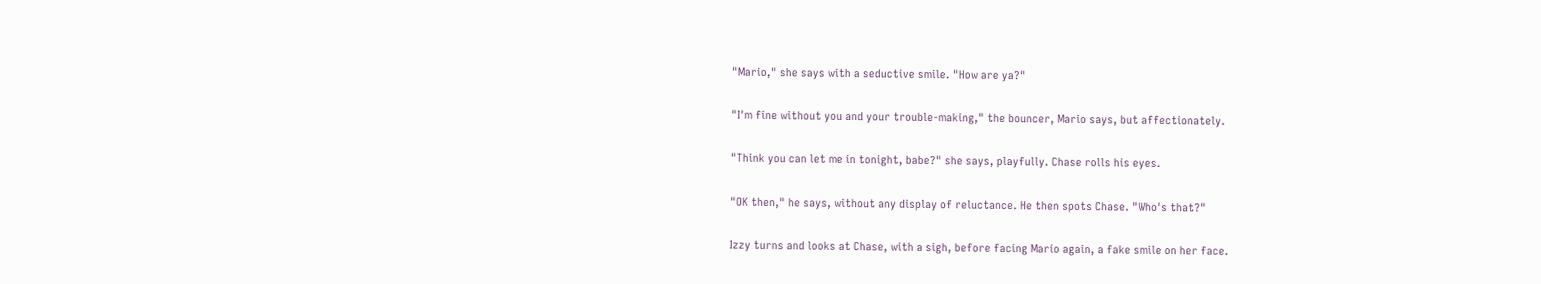"Mario," she says with a seductive smile. "How are ya?"

"I'm fine without you and your trouble-making," the bouncer, Mario says, but affectionately.

"Think you can let me in tonight, babe?" she says, playfully. Chase rolls his eyes.

"OK then," he says, without any display of reluctance. He then spots Chase. "Who's that?"

Izzy turns and looks at Chase, with a sigh, before facing Mario again, a fake smile on her face.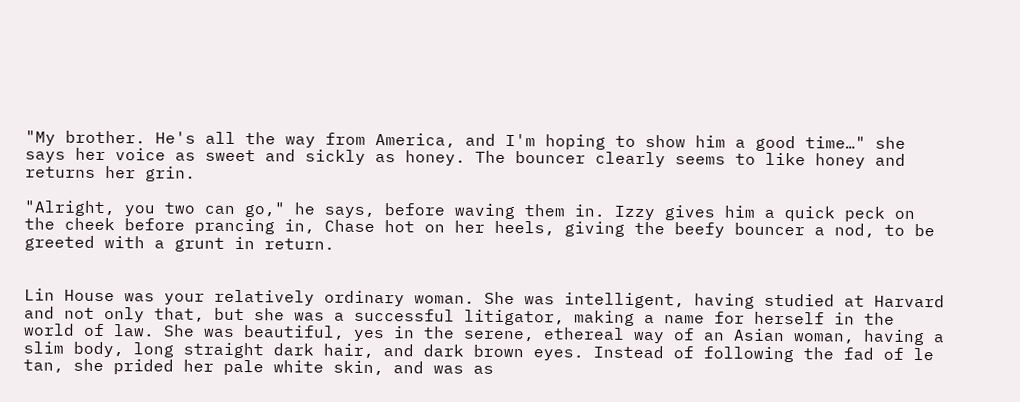"My brother. He's all the way from America, and I'm hoping to show him a good time…" she says her voice as sweet and sickly as honey. The bouncer clearly seems to like honey and returns her grin.

"Alright, you two can go," he says, before waving them in. Izzy gives him a quick peck on the cheek before prancing in, Chase hot on her heels, giving the beefy bouncer a nod, to be greeted with a grunt in return.


Lin House was your relatively ordinary woman. She was intelligent, having studied at Harvard and not only that, but she was a successful litigator, making a name for herself in the world of law. She was beautiful, yes in the serene, ethereal way of an Asian woman, having a slim body, long straight dark hair, and dark brown eyes. Instead of following the fad of le tan, she prided her pale white skin, and was as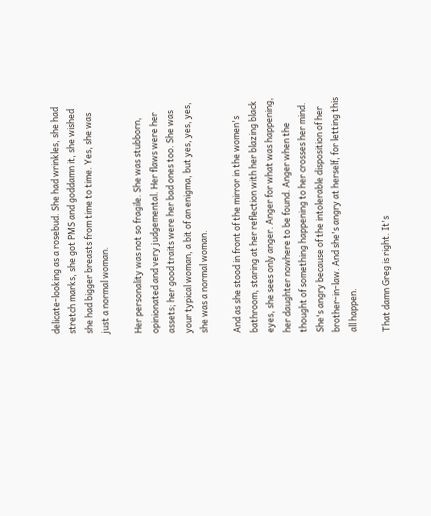delicate-looking as a rosebud. She had wrinkles, she had stretch marks, she got PMS and goddamn it, she wished she had bigger breasts from time to time. Yes, she was just a normal woman.

Her personality was not so fragile. She was stubborn, opinionated and very judgemental. Her flaws were her assets; her good traits were her bad ones too. She was your typical woman, a bit of an enigma, but yes, yes, yes, she was a normal woman.

And as she stood in front of the mirror in the women's bathroom, staring at her reflection with her blazing black eyes, she sees only anger. Anger for what was happening, her daughter nowhere to be found. Anger when the thought of something happening to her crosses her mind. She's angry because of the intolerable disposition of her brother-in-law. And she's angry at herself, for letting this all happen.

That damn Greg is right. It's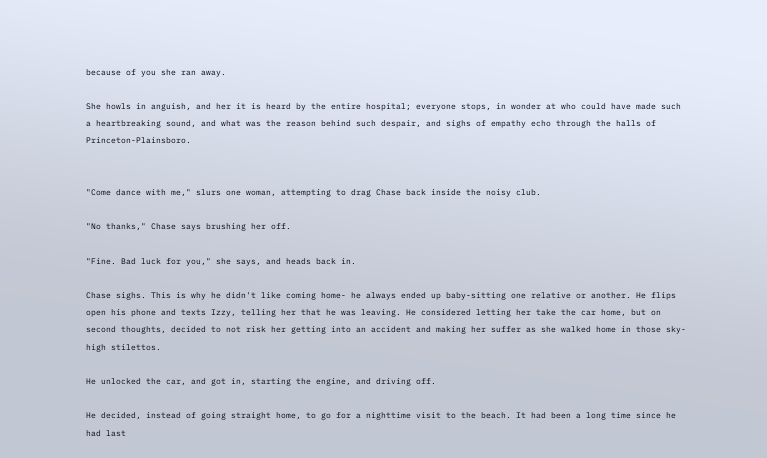because of you she ran away.

She howls in anguish, and her it is heard by the entire hospital; everyone stops, in wonder at who could have made such a heartbreaking sound, and what was the reason behind such despair, and sighs of empathy echo through the halls of Princeton-Plainsboro.


"Come dance with me," slurs one woman, attempting to drag Chase back inside the noisy club.

"No thanks," Chase says brushing her off.

"Fine. Bad luck for you," she says, and heads back in.

Chase sighs. This is why he didn't like coming home- he always ended up baby-sitting one relative or another. He flips open his phone and texts Izzy, telling her that he was leaving. He considered letting her take the car home, but on second thoughts, decided to not risk her getting into an accident and making her suffer as she walked home in those sky-high stilettos.

He unlocked the car, and got in, starting the engine, and driving off.

He decided, instead of going straight home, to go for a nighttime visit to the beach. It had been a long time since he had last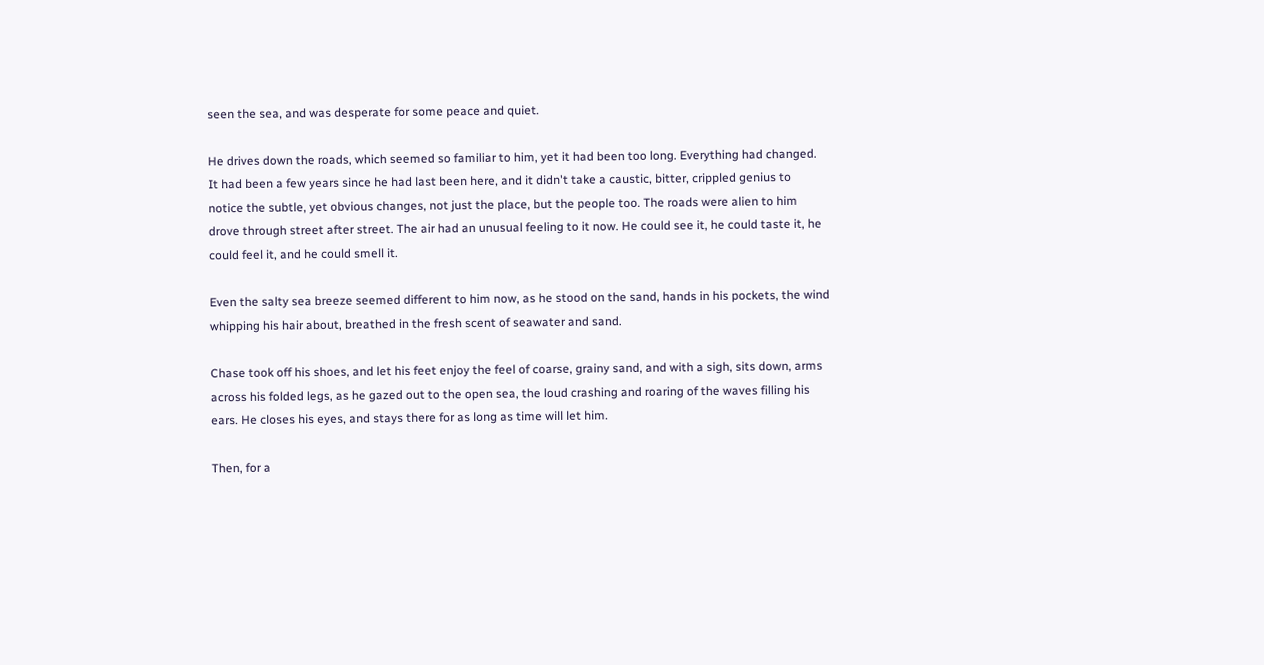seen the sea, and was desperate for some peace and quiet.

He drives down the roads, which seemed so familiar to him, yet it had been too long. Everything had changed. It had been a few years since he had last been here, and it didn't take a caustic, bitter, crippled genius to notice the subtle, yet obvious changes, not just the place, but the people too. The roads were alien to him drove through street after street. The air had an unusual feeling to it now. He could see it, he could taste it, he could feel it, and he could smell it.

Even the salty sea breeze seemed different to him now, as he stood on the sand, hands in his pockets, the wind whipping his hair about, breathed in the fresh scent of seawater and sand.

Chase took off his shoes, and let his feet enjoy the feel of coarse, grainy sand, and with a sigh, sits down, arms across his folded legs, as he gazed out to the open sea, the loud crashing and roaring of the waves filling his ears. He closes his eyes, and stays there for as long as time will let him.

Then, for a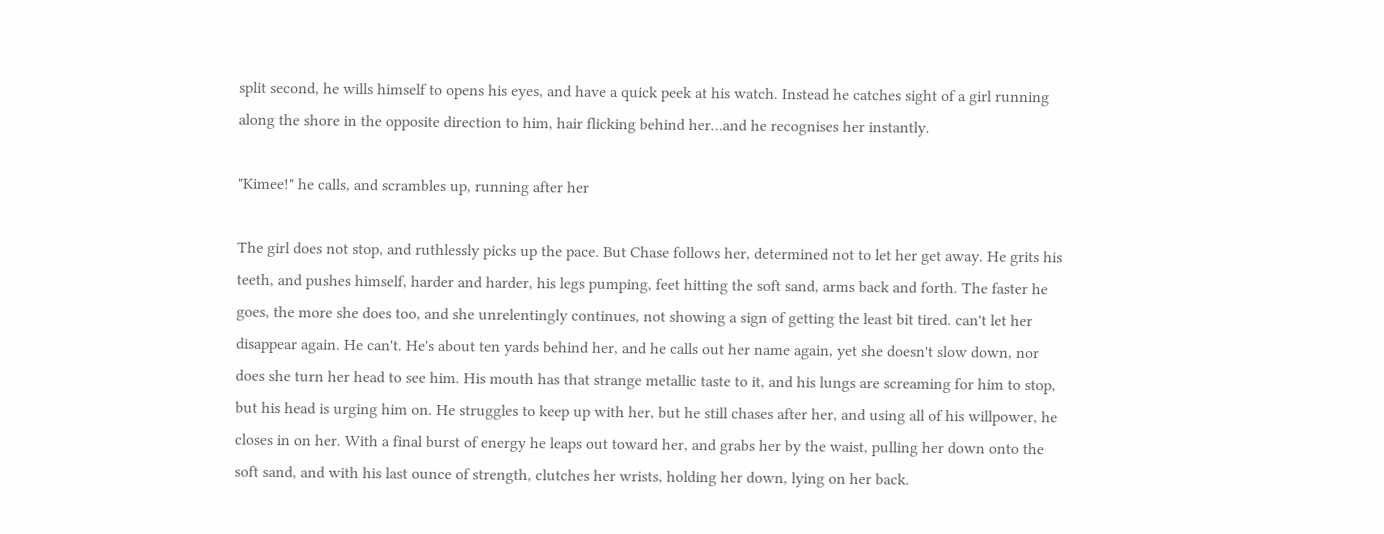split second, he wills himself to opens his eyes, and have a quick peek at his watch. Instead he catches sight of a girl running along the shore in the opposite direction to him, hair flicking behind her…and he recognises her instantly.

"Kimee!" he calls, and scrambles up, running after her

The girl does not stop, and ruthlessly picks up the pace. But Chase follows her, determined not to let her get away. He grits his teeth, and pushes himself, harder and harder, his legs pumping, feet hitting the soft sand, arms back and forth. The faster he goes, the more she does too, and she unrelentingly continues, not showing a sign of getting the least bit tired. can't let her disappear again. He can't. He's about ten yards behind her, and he calls out her name again, yet she doesn't slow down, nor does she turn her head to see him. His mouth has that strange metallic taste to it, and his lungs are screaming for him to stop, but his head is urging him on. He struggles to keep up with her, but he still chases after her, and using all of his willpower, he closes in on her. With a final burst of energy he leaps out toward her, and grabs her by the waist, pulling her down onto the soft sand, and with his last ounce of strength, clutches her wrists, holding her down, lying on her back.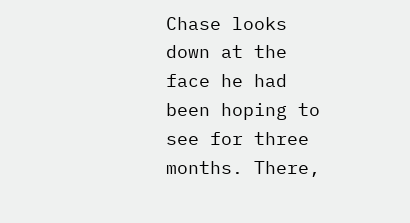Chase looks down at the face he had been hoping to see for three months. There,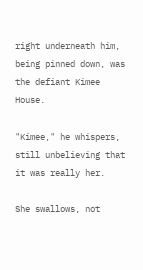right underneath him, being pinned down, was the defiant Kimee House.

"Kimee," he whispers, still unbelieving that it was really her.

She swallows, not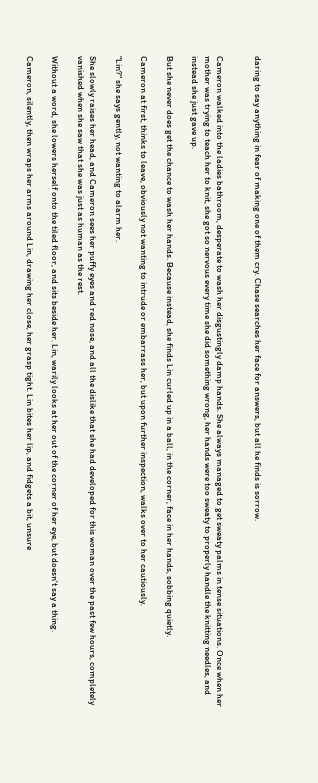daring to say anything in fear of making one of them cry. Chase searches her face for answers, but all he finds is sorrow.


Cameron walked into the ladies bathroom, desperate to wash her disgustingly damp hands. She always managed to get sweaty palms in tense situations. Once when her mother was trying to teach her to knit, she got so nervous every time she did something wrong, her hands were too sweaty to properly handle the knitting needles, and instead she just gave up.

But she never does get the chance to wash her hands. Because instead, she finds Lin curled up in a ball, in the corner, face in her hands, sobbing quietly.

Cameron at first, thinks to leave, obviously not wanting to intrude or embarrass her, but upon further inspection, walks over to her cautiously.

"Lin?" she says gently, not wanting to alarm her.

She slowly raises her head, and Cameron sees her puffy eyes and red nose, and all the dislike that she had developed for this woman over the past few hours, completely vanished when she saw that she was just as human as the rest.

Without a word, she lowers herself onto the tiled floor, and sits beside her. Lin, warily looks at her out of the corner of her eye, but doesn't say a thing.

Cameron, silently, then wraps her arms around Lin, drawing her close, her grasp tight. Lin bites her lip, and fidgets a bit, unsure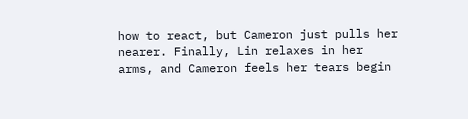how to react, but Cameron just pulls her nearer. Finally, Lin relaxes in her arms, and Cameron feels her tears begin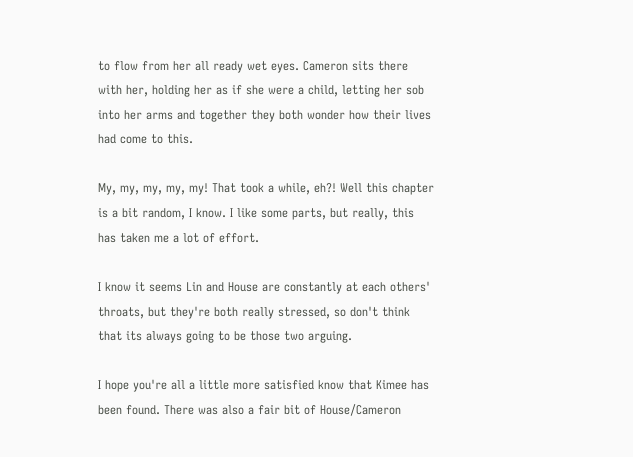to flow from her all ready wet eyes. Cameron sits there with her, holding her as if she were a child, letting her sob into her arms and together they both wonder how their lives had come to this.

My, my, my, my, my! That took a while, eh?! Well this chapter is a bit random, I know. I like some parts, but really, this has taken me a lot of effort.

I know it seems Lin and House are constantly at each others' throats, but they're both really stressed, so don't think that its always going to be those two arguing.

I hope you're all a little more satisfied know that Kimee has been found. There was also a fair bit of House/Cameron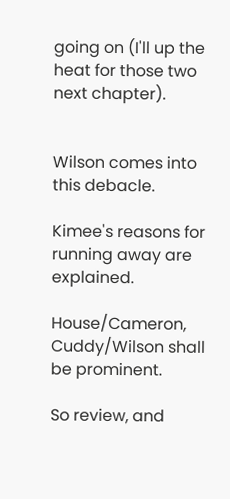going on (I'll up the heat for those two next chapter).


Wilson comes into this debacle.

Kimee's reasons for running away are explained.

House/Cameron, Cuddy/Wilson shall be prominent.

So review, and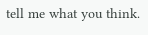tell me what you think.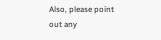Also, please point out any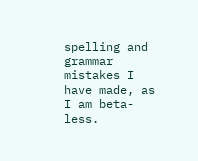spelling and grammar mistakes I have made, as I am beta-less.